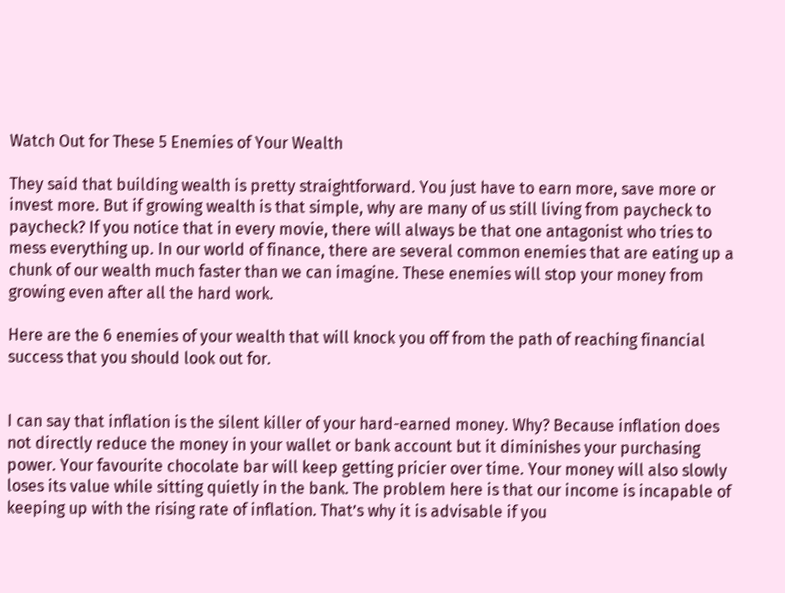Watch Out for These 5 Enemies of Your Wealth

They said that building wealth is pretty straightforward. You just have to earn more, save more or invest more. But if growing wealth is that simple, why are many of us still living from paycheck to paycheck? If you notice that in every movie, there will always be that one antagonist who tries to mess everything up. In our world of finance, there are several common enemies that are eating up a chunk of our wealth much faster than we can imagine. These enemies will stop your money from growing even after all the hard work.

Here are the 6 enemies of your wealth that will knock you off from the path of reaching financial success that you should look out for.


I can say that inflation is the silent killer of your hard-earned money. Why? Because inflation does not directly reduce the money in your wallet or bank account but it diminishes your purchasing power. Your favourite chocolate bar will keep getting pricier over time. Your money will also slowly loses its value while sitting quietly in the bank. The problem here is that our income is incapable of keeping up with the rising rate of inflation. That’s why it is advisable if you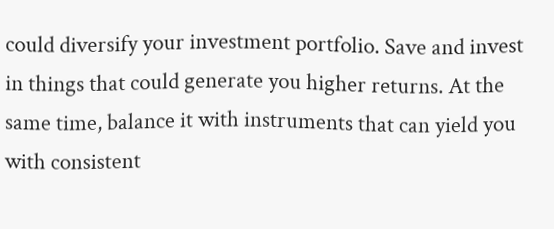could diversify your investment portfolio. Save and invest in things that could generate you higher returns. At the same time, balance it with instruments that can yield you with consistent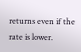returns even if the rate is lower.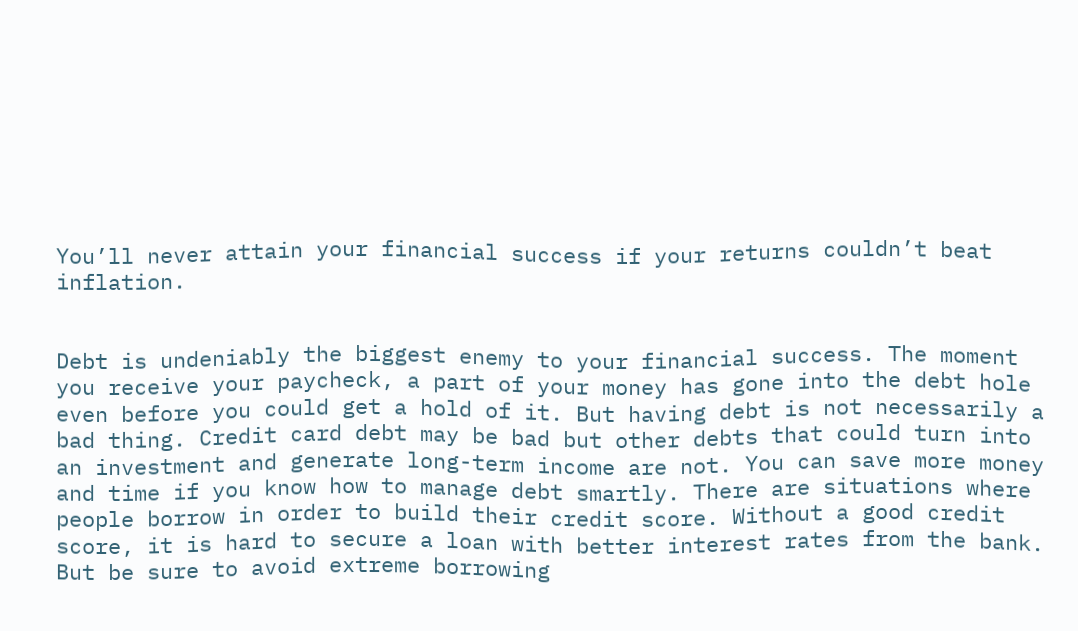You’ll never attain your financial success if your returns couldn’t beat inflation.


Debt is undeniably the biggest enemy to your financial success. The moment you receive your paycheck, a part of your money has gone into the debt hole even before you could get a hold of it. But having debt is not necessarily a bad thing. Credit card debt may be bad but other debts that could turn into an investment and generate long-term income are not. You can save more money and time if you know how to manage debt smartly. There are situations where people borrow in order to build their credit score. Without a good credit score, it is hard to secure a loan with better interest rates from the bank. But be sure to avoid extreme borrowing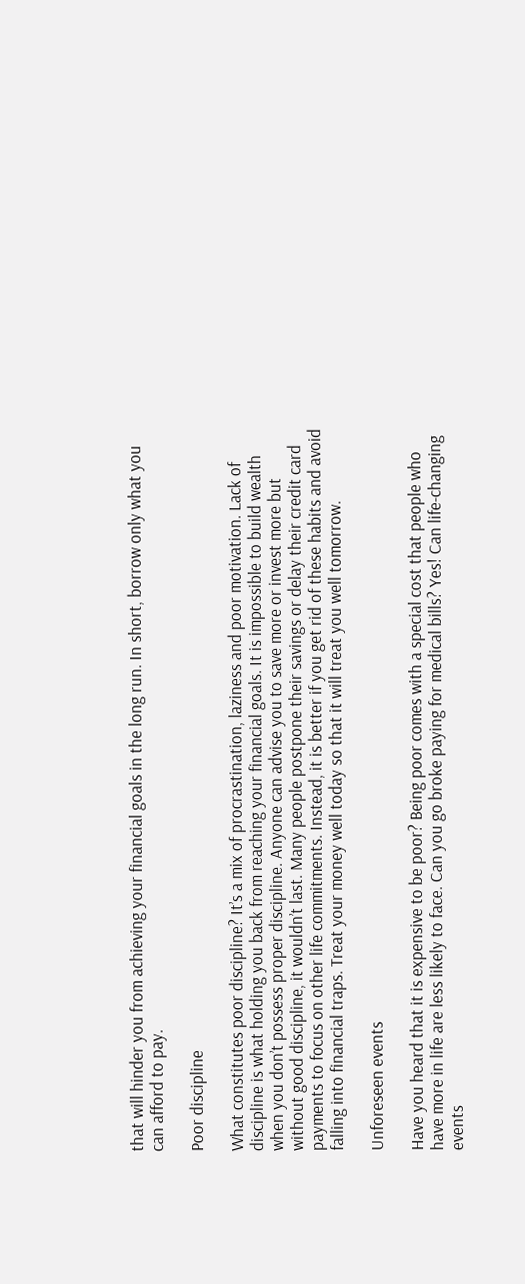that will hinder you from achieving your financial goals in the long run. In short, borrow only what you can afford to pay.

Poor discipline

What constitutes poor discipline? It’s a mix of procrastination, laziness and poor motivation. Lack of discipline is what holding you back from reaching your financial goals. It is impossible to build wealth when you don’t possess proper discipline. Anyone can advise you to save more or invest more but without good discipline, it wouldn’t last. Many people postpone their savings or delay their credit card payments to focus on other life commitments. Instead, it is better if you get rid of these habits and avoid falling into financial traps. Treat your money well today so that it will treat you well tomorrow.

Unforeseen events

Have you heard that it is expensive to be poor? Being poor comes with a special cost that people who have more in life are less likely to face. Can you go broke paying for medical bills? Yes! Can life-changing events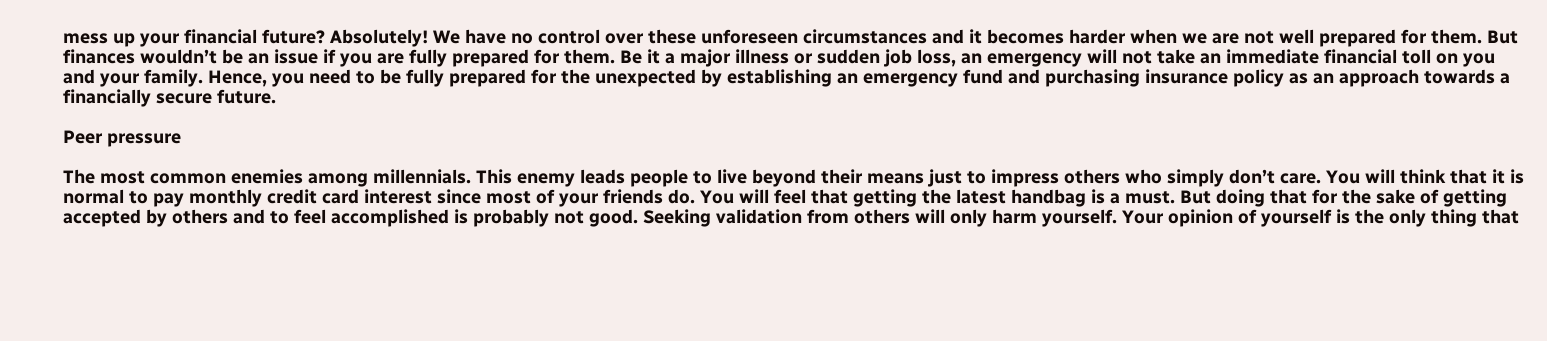mess up your financial future? Absolutely! We have no control over these unforeseen circumstances and it becomes harder when we are not well prepared for them. But finances wouldn’t be an issue if you are fully prepared for them. Be it a major illness or sudden job loss, an emergency will not take an immediate financial toll on you and your family. Hence, you need to be fully prepared for the unexpected by establishing an emergency fund and purchasing insurance policy as an approach towards a financially secure future.

Peer pressure

The most common enemies among millennials. This enemy leads people to live beyond their means just to impress others who simply don’t care. You will think that it is normal to pay monthly credit card interest since most of your friends do. You will feel that getting the latest handbag is a must. But doing that for the sake of getting accepted by others and to feel accomplished is probably not good. Seeking validation from others will only harm yourself. Your opinion of yourself is the only thing that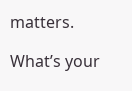matters.

What’s your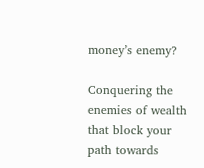money’s enemy?

Conquering the enemies of wealth that block your path towards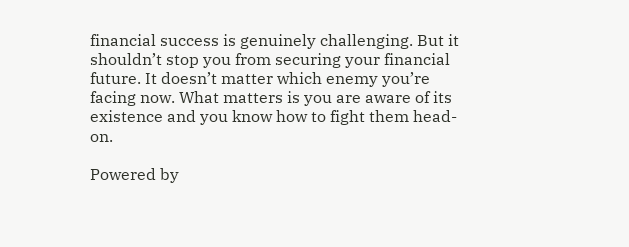financial success is genuinely challenging. But it shouldn’t stop you from securing your financial future. It doesn’t matter which enemy you’re facing now. What matters is you are aware of its existence and you know how to fight them head-on.

Powered by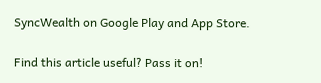SyncWealth on Google Play and App Store.

Find this article useful? Pass it on!